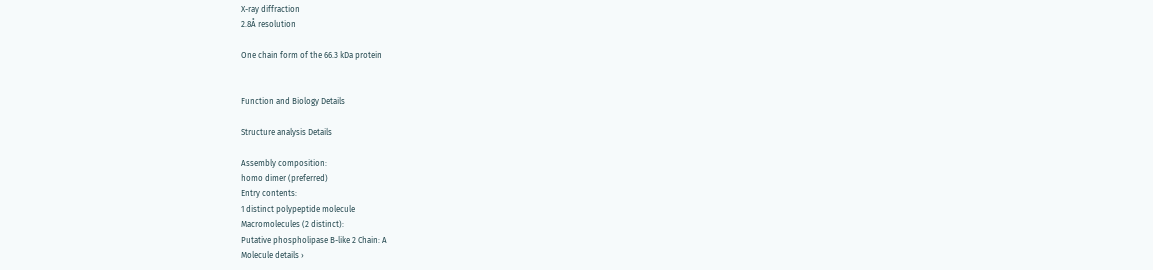X-ray diffraction
2.8Å resolution

One chain form of the 66.3 kDa protein


Function and Biology Details

Structure analysis Details

Assembly composition:
homo dimer (preferred)
Entry contents:
1 distinct polypeptide molecule
Macromolecules (2 distinct):
Putative phospholipase B-like 2 Chain: A
Molecule details ›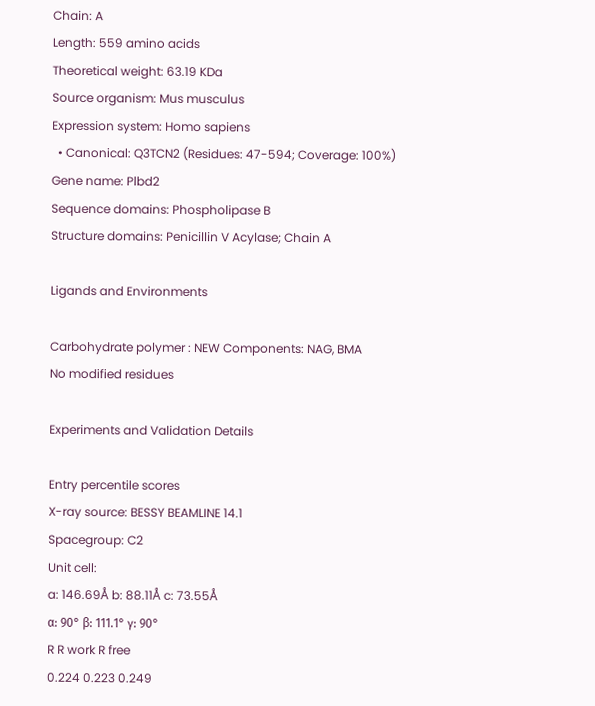Chain: A
Length: 559 amino acids
Theoretical weight: 63.19 KDa
Source organism: Mus musculus
Expression system: Homo sapiens
  • Canonical: Q3TCN2 (Residues: 47-594; Coverage: 100%)
Gene name: Plbd2
Sequence domains: Phospholipase B
Structure domains: Penicillin V Acylase; Chain A

Ligands and Environments

Carbohydrate polymer : NEW Components: NAG, BMA
No modified residues

Experiments and Validation Details

Entry percentile scores
X-ray source: BESSY BEAMLINE 14.1
Spacegroup: C2
Unit cell:
a: 146.69Å b: 88.11Å c: 73.55Å
α: 90° β: 111.1° γ: 90°
R R work R free
0.224 0.223 0.249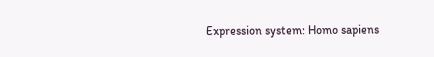Expression system: Homo sapiens